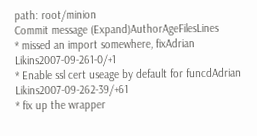path: root/minion
Commit message (Expand)AuthorAgeFilesLines
* missed an import somewhere, fixAdrian Likins2007-09-261-0/+1
* Enable ssl cert useage by default for funcdAdrian Likins2007-09-262-39/+61
* fix up the wrapper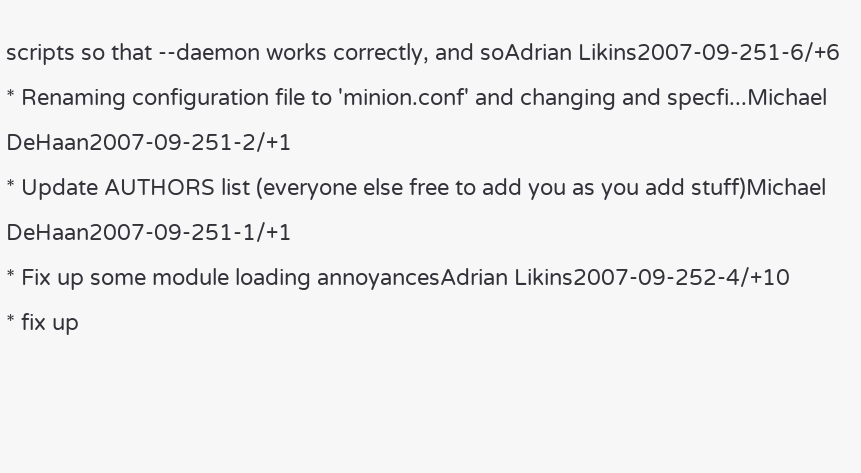scripts so that --daemon works correctly, and soAdrian Likins2007-09-251-6/+6
* Renaming configuration file to 'minion.conf' and changing and specfi...Michael DeHaan2007-09-251-2/+1
* Update AUTHORS list (everyone else free to add you as you add stuff)Michael DeHaan2007-09-251-1/+1
* Fix up some module loading annoyancesAdrian Likins2007-09-252-4/+10
* fix up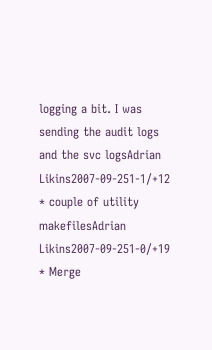logging a bit. I was sending the audit logs and the svc logsAdrian Likins2007-09-251-1/+12
* couple of utility makefilesAdrian Likins2007-09-251-0/+19
* Merge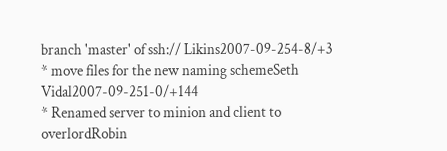branch 'master' of ssh:// Likins2007-09-254-8/+3
* move files for the new naming schemeSeth Vidal2007-09-251-0/+144
* Renamed server to minion and client to overlordRobin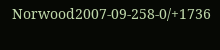Norwood2007-09-258-0/+1736